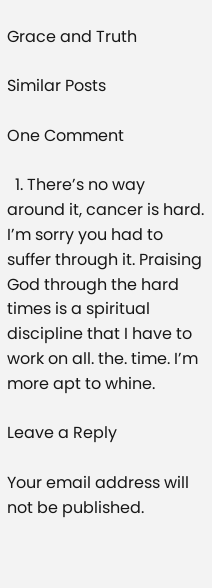Grace and Truth

Similar Posts

One Comment

  1. There’s no way around it, cancer is hard. I’m sorry you had to suffer through it. Praising God through the hard times is a spiritual discipline that I have to work on all. the. time. I’m more apt to whine.

Leave a Reply

Your email address will not be published.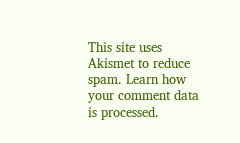This site uses Akismet to reduce spam. Learn how your comment data is processed.